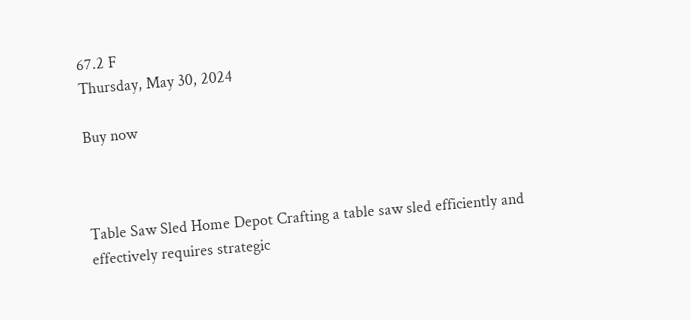67.2 F
Thursday, May 30, 2024

Buy now



Table Saw Sled Home Depot Crafting a table saw sled efficiently and effectively requires strategic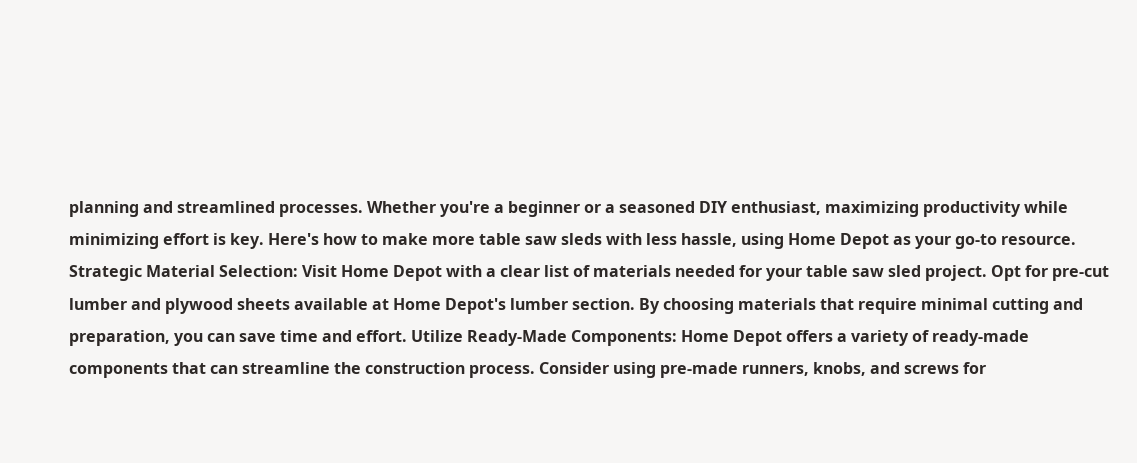planning and streamlined processes. Whether you're a beginner or a seasoned DIY enthusiast, maximizing productivity while minimizing effort is key. Here's how to make more table saw sleds with less hassle, using Home Depot as your go-to resource. Strategic Material Selection: Visit Home Depot with a clear list of materials needed for your table saw sled project. Opt for pre-cut lumber and plywood sheets available at Home Depot's lumber section. By choosing materials that require minimal cutting and preparation, you can save time and effort. Utilize Ready-Made Components: Home Depot offers a variety of ready-made components that can streamline the construction process. Consider using pre-made runners, knobs, and screws for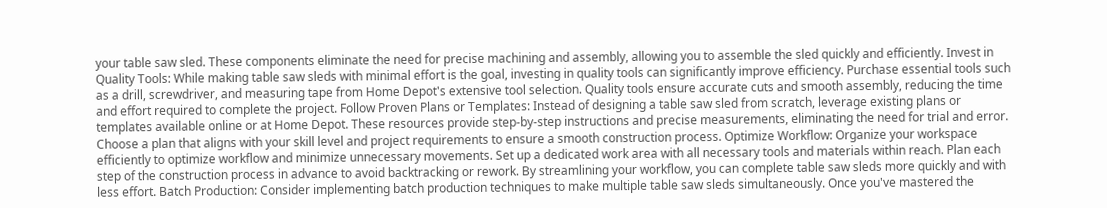your table saw sled. These components eliminate the need for precise machining and assembly, allowing you to assemble the sled quickly and efficiently. Invest in Quality Tools: While making table saw sleds with minimal effort is the goal, investing in quality tools can significantly improve efficiency. Purchase essential tools such as a drill, screwdriver, and measuring tape from Home Depot's extensive tool selection. Quality tools ensure accurate cuts and smooth assembly, reducing the time and effort required to complete the project. Follow Proven Plans or Templates: Instead of designing a table saw sled from scratch, leverage existing plans or templates available online or at Home Depot. These resources provide step-by-step instructions and precise measurements, eliminating the need for trial and error. Choose a plan that aligns with your skill level and project requirements to ensure a smooth construction process. Optimize Workflow: Organize your workspace efficiently to optimize workflow and minimize unnecessary movements. Set up a dedicated work area with all necessary tools and materials within reach. Plan each step of the construction process in advance to avoid backtracking or rework. By streamlining your workflow, you can complete table saw sleds more quickly and with less effort. Batch Production: Consider implementing batch production techniques to make multiple table saw sleds simultaneously. Once you've mastered the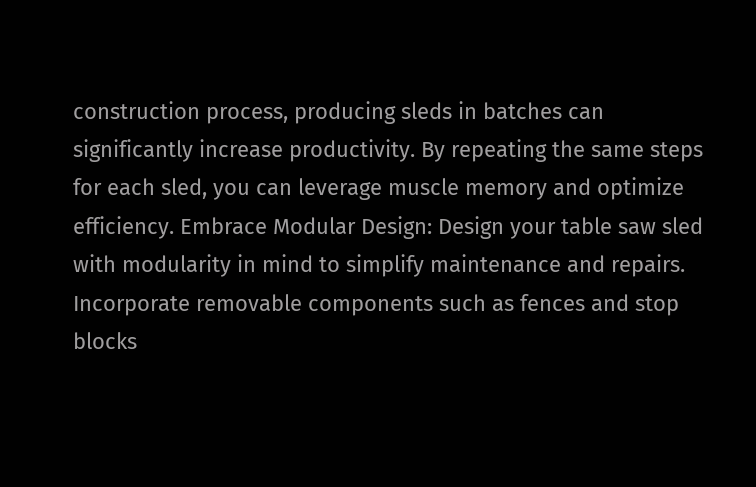construction process, producing sleds in batches can significantly increase productivity. By repeating the same steps for each sled, you can leverage muscle memory and optimize efficiency. Embrace Modular Design: Design your table saw sled with modularity in mind to simplify maintenance and repairs. Incorporate removable components such as fences and stop blocks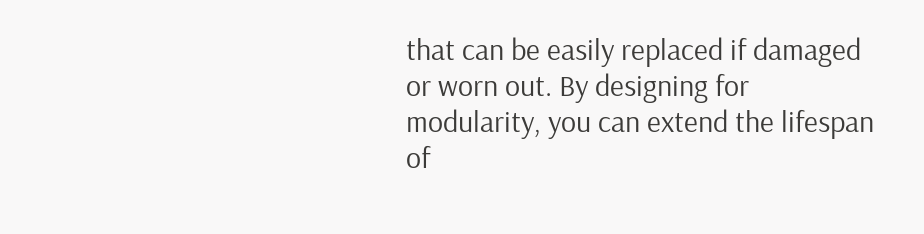that can be easily replaced if damaged or worn out. By designing for modularity, you can extend the lifespan of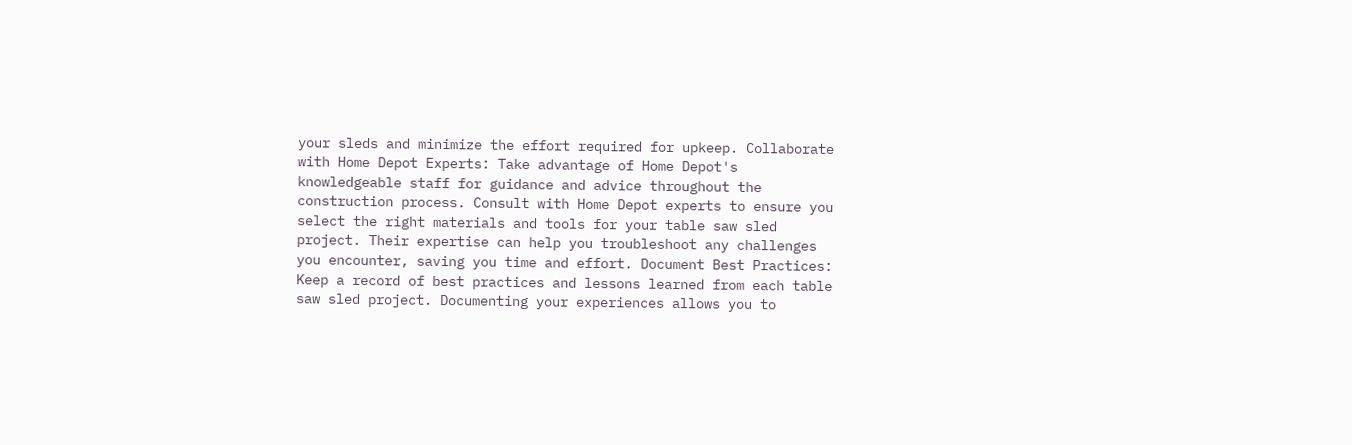your sleds and minimize the effort required for upkeep. Collaborate with Home Depot Experts: Take advantage of Home Depot's knowledgeable staff for guidance and advice throughout the construction process. Consult with Home Depot experts to ensure you select the right materials and tools for your table saw sled project. Their expertise can help you troubleshoot any challenges you encounter, saving you time and effort. Document Best Practices: Keep a record of best practices and lessons learned from each table saw sled project. Documenting your experiences allows you to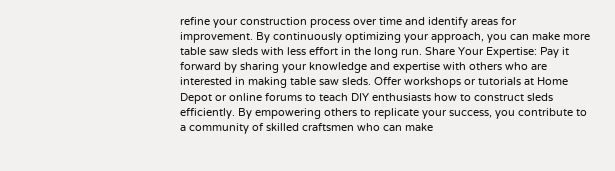refine your construction process over time and identify areas for improvement. By continuously optimizing your approach, you can make more table saw sleds with less effort in the long run. Share Your Expertise: Pay it forward by sharing your knowledge and expertise with others who are interested in making table saw sleds. Offer workshops or tutorials at Home Depot or online forums to teach DIY enthusiasts how to construct sleds efficiently. By empowering others to replicate your success, you contribute to a community of skilled craftsmen who can make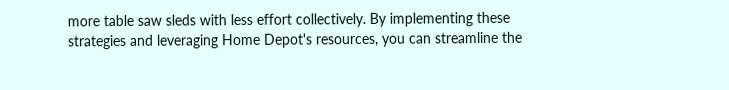more table saw sleds with less effort collectively. By implementing these strategies and leveraging Home Depot's resources, you can streamline the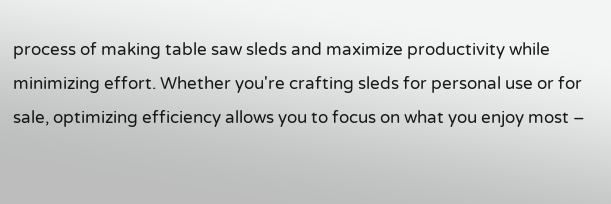process of making table saw sleds and maximize productivity while minimizing effort. Whether you're crafting sleds for personal use or for sale, optimizing efficiency allows you to focus on what you enjoy most –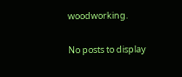woodworking.

No posts to display